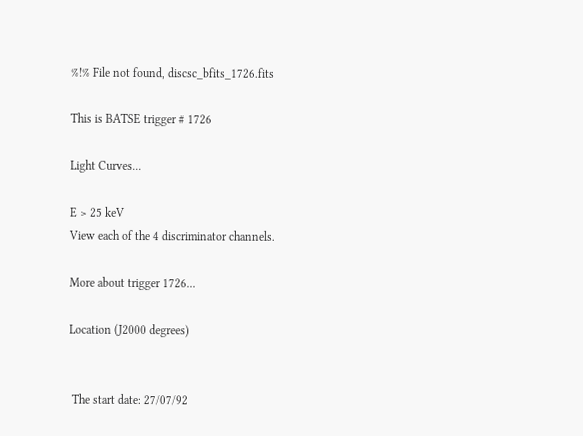%!% File not found, discsc_bfits_1726.fits

This is BATSE trigger # 1726

Light Curves...

E > 25 keV
View each of the 4 discriminator channels.

More about trigger 1726...

Location (J2000 degrees)


 The start date: 27/07/92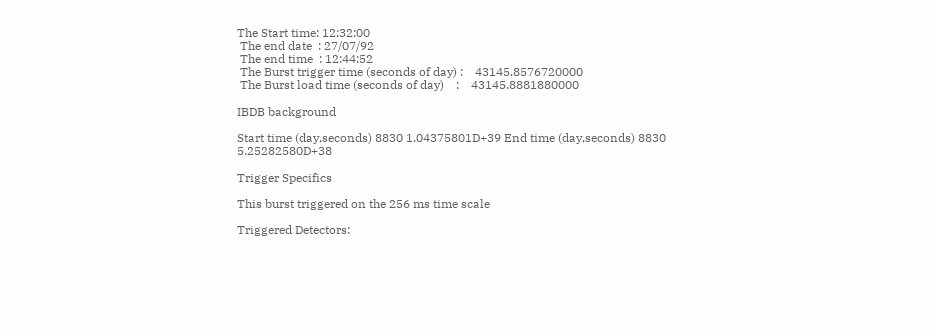The Start time: 12:32:00
 The end date  : 27/07/92
 The end time  : 12:44:52
 The Burst trigger time (seconds of day) :    43145.8576720000
 The Burst load time (seconds of day)    :    43145.8881880000

IBDB background

Start time (day,seconds) 8830 1.04375801D+39 End time (day,seconds) 8830 5.25282580D+38

Trigger Specifics

This burst triggered on the 256 ms time scale

Triggered Detectors: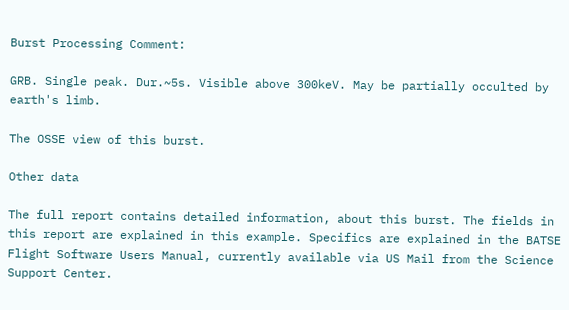Burst Processing Comment:

GRB. Single peak. Dur.~5s. Visible above 300keV. May be partially occulted by earth's limb.

The OSSE view of this burst.

Other data

The full report contains detailed information, about this burst. The fields in this report are explained in this example. Specifics are explained in the BATSE Flight Software Users Manual, currently available via US Mail from the Science Support Center.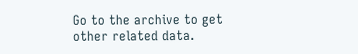Go to the archive to get other related data.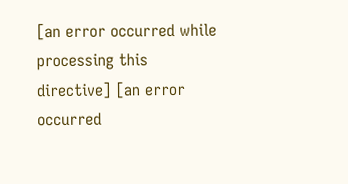[an error occurred while processing this directive] [an error occurred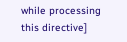while processing this directive]